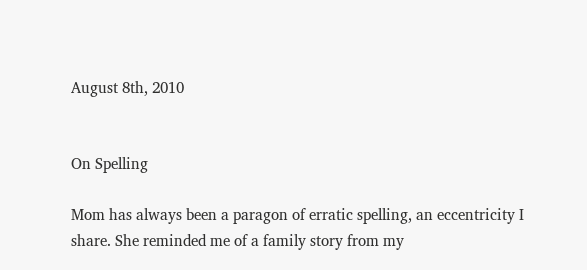August 8th, 2010


On Spelling

Mom has always been a paragon of erratic spelling, an eccentricity I share. She reminded me of a family story from my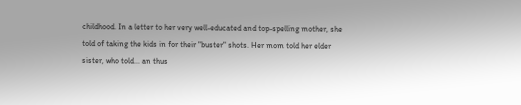childhood. In a letter to her very well-educated and top-spelling mother, she told of taking the kids in for their "buster" shots. Her mom told her elder sister, who told... an thus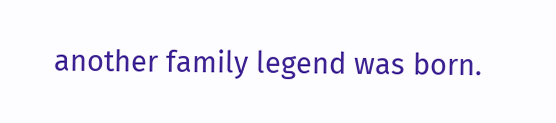another family legend was born.